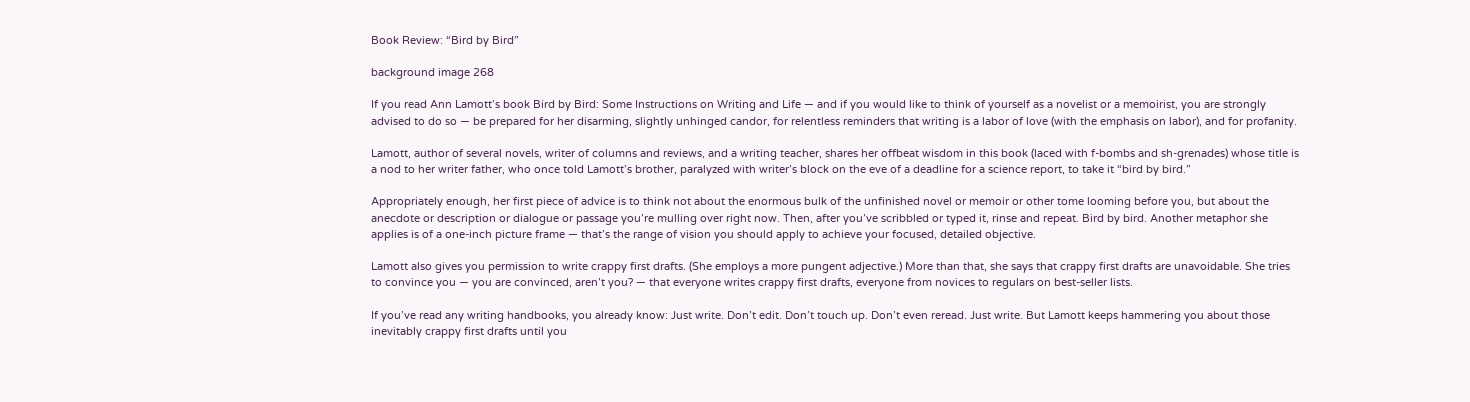Book Review: “Bird by Bird”

background image 268

If you read Ann Lamott’s book Bird by Bird: Some Instructions on Writing and Life — and if you would like to think of yourself as a novelist or a memoirist, you are strongly advised to do so — be prepared for her disarming, slightly unhinged candor, for relentless reminders that writing is a labor of love (with the emphasis on labor), and for profanity.

Lamott, author of several novels, writer of columns and reviews, and a writing teacher, shares her offbeat wisdom in this book (laced with f-bombs and sh-grenades) whose title is a nod to her writer father, who once told Lamott’s brother, paralyzed with writer’s block on the eve of a deadline for a science report, to take it “bird by bird.”

Appropriately enough, her first piece of advice is to think not about the enormous bulk of the unfinished novel or memoir or other tome looming before you, but about the anecdote or description or dialogue or passage you’re mulling over right now. Then, after you’ve scribbled or typed it, rinse and repeat. Bird by bird. Another metaphor she applies is of a one-inch picture frame — that’s the range of vision you should apply to achieve your focused, detailed objective.

Lamott also gives you permission to write crappy first drafts. (She employs a more pungent adjective.) More than that, she says that crappy first drafts are unavoidable. She tries to convince you — you are convinced, aren’t you? — that everyone writes crappy first drafts, everyone from novices to regulars on best-seller lists.

If you’ve read any writing handbooks, you already know: Just write. Don’t edit. Don’t touch up. Don’t even reread. Just write. But Lamott keeps hammering you about those inevitably crappy first drafts until you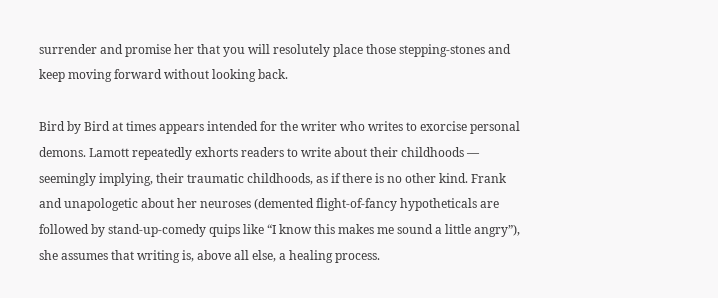surrender and promise her that you will resolutely place those stepping-stones and keep moving forward without looking back.

Bird by Bird at times appears intended for the writer who writes to exorcise personal demons. Lamott repeatedly exhorts readers to write about their childhoods — seemingly implying, their traumatic childhoods, as if there is no other kind. Frank and unapologetic about her neuroses (demented flight-of-fancy hypotheticals are followed by stand-up-comedy quips like “I know this makes me sound a little angry”), she assumes that writing is, above all else, a healing process.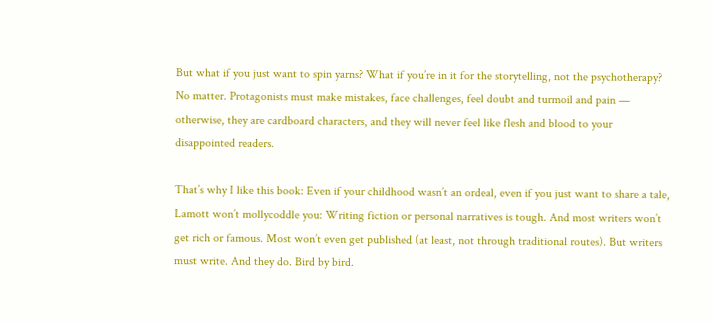But what if you just want to spin yarns? What if you’re in it for the storytelling, not the psychotherapy? No matter. Protagonists must make mistakes, face challenges, feel doubt and turmoil and pain — otherwise, they are cardboard characters, and they will never feel like flesh and blood to your disappointed readers.

That’s why I like this book: Even if your childhood wasn’t an ordeal, even if you just want to share a tale, Lamott won’t mollycoddle you: Writing fiction or personal narratives is tough. And most writers won’t get rich or famous. Most won’t even get published (at least, not through traditional routes). But writers must write. And they do. Bird by bird.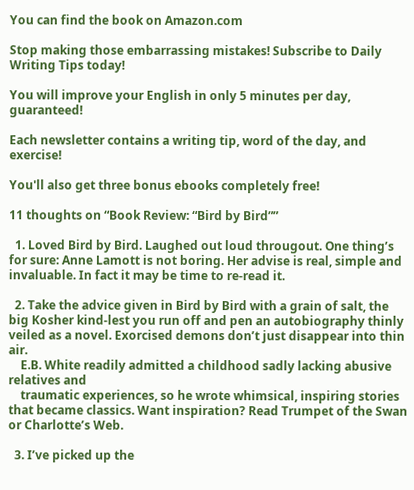You can find the book on Amazon.com

Stop making those embarrassing mistakes! Subscribe to Daily Writing Tips today!

You will improve your English in only 5 minutes per day, guaranteed!

Each newsletter contains a writing tip, word of the day, and exercise!

You'll also get three bonus ebooks completely free!

11 thoughts on “Book Review: “Bird by Bird””

  1. Loved Bird by Bird. Laughed out loud througout. One thing’s for sure: Anne Lamott is not boring. Her advise is real, simple and invaluable. In fact it may be time to re-read it.

  2. Take the advice given in Bird by Bird with a grain of salt, the big Kosher kind-lest you run off and pen an autobiography thinly veiled as a novel. Exorcised demons don’t just disappear into thin air.
    E.B. White readily admitted a childhood sadly lacking abusive relatives and
    traumatic experiences, so he wrote whimsical, inspiring stories that became classics. Want inspiration? Read Trumpet of the Swan or Charlotte’s Web.

  3. I’ve picked up the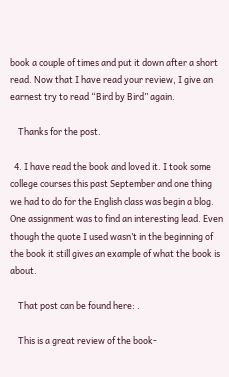book a couple of times and put it down after a short read. Now that I have read your review, I give an earnest try to read “Bird by Bird” again.

    Thanks for the post.

  4. I have read the book and loved it. I took some college courses this past September and one thing we had to do for the English class was begin a blog. One assignment was to find an interesting lead. Even though the quote I used wasn’t in the beginning of the book it still gives an example of what the book is about.

    That post can be found here: .

    This is a great review of the book-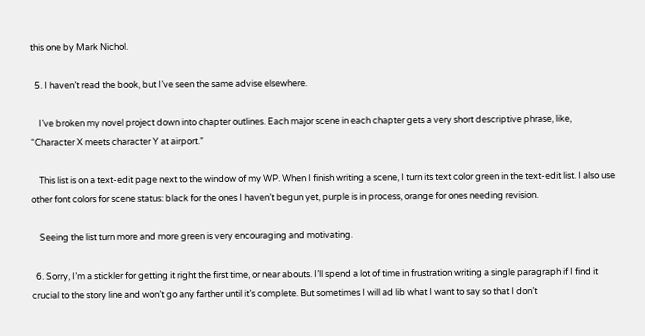this one by Mark Nichol.

  5. I haven’t read the book, but I’ve seen the same advise elsewhere.

    I’ve broken my novel project down into chapter outlines. Each major scene in each chapter gets a very short descriptive phrase, like, “Character X meets character Y at airport.”

    This list is on a text-edit page next to the window of my WP. When I finish writing a scene, I turn its text color green in the text-edit list. I also use other font colors for scene status: black for the ones I haven’t begun yet, purple is in process, orange for ones needing revision.

    Seeing the list turn more and more green is very encouraging and motivating.

  6. Sorry, I’m a stickler for getting it right the first time, or near abouts. I’ll spend a lot of time in frustration writing a single paragraph if I find it crucial to the story line and won’t go any farther until it’s complete. But sometimes I will ad lib what I want to say so that I don’t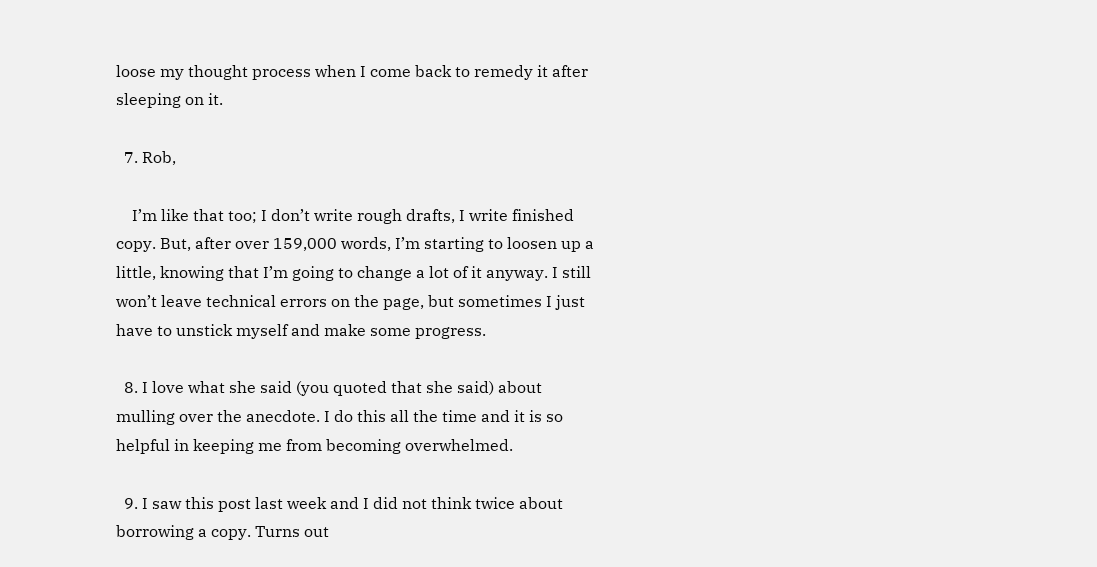loose my thought process when I come back to remedy it after sleeping on it.

  7. Rob,

    I’m like that too; I don’t write rough drafts, I write finished copy. But, after over 159,000 words, I’m starting to loosen up a little, knowing that I’m going to change a lot of it anyway. I still won’t leave technical errors on the page, but sometimes I just have to unstick myself and make some progress.

  8. I love what she said (you quoted that she said) about mulling over the anecdote. I do this all the time and it is so helpful in keeping me from becoming overwhelmed.

  9. I saw this post last week and I did not think twice about borrowing a copy. Turns out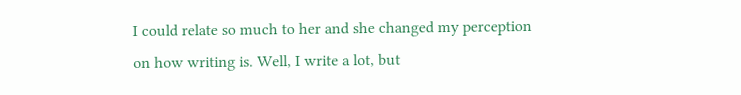I could relate so much to her and she changed my perception on how writing is. Well, I write a lot, but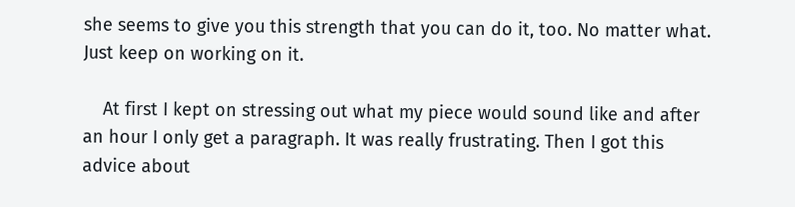she seems to give you this strength that you can do it, too. No matter what. Just keep on working on it.

    At first I kept on stressing out what my piece would sound like and after an hour I only get a paragraph. It was really frustrating. Then I got this advice about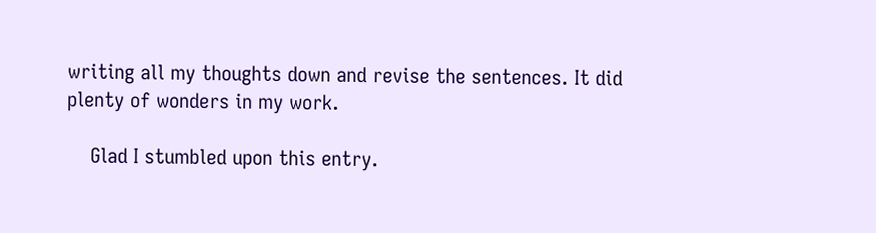writing all my thoughts down and revise the sentences. It did plenty of wonders in my work.

    Glad I stumbled upon this entry.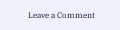Leave a Comment